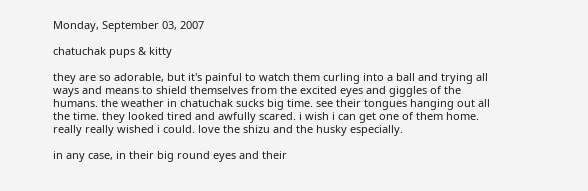Monday, September 03, 2007

chatuchak pups & kitty

they are so adorable, but it's painful to watch them curling into a ball and trying all ways and means to shield themselves from the excited eyes and giggles of the humans. the weather in chatuchak sucks big time. see their tongues hanging out all the time. they looked tired and awfully scared. i wish i can get one of them home. really really wished i could. love the shizu and the husky especially.

in any case, in their big round eyes and their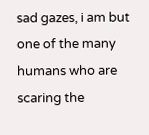sad gazes, i am but one of the many humans who are scaring the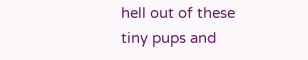hell out of these tiny pups and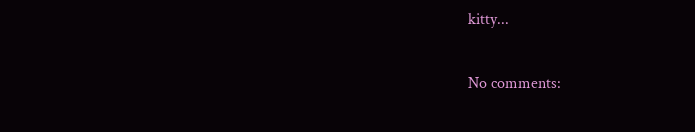kitty...

No comments: